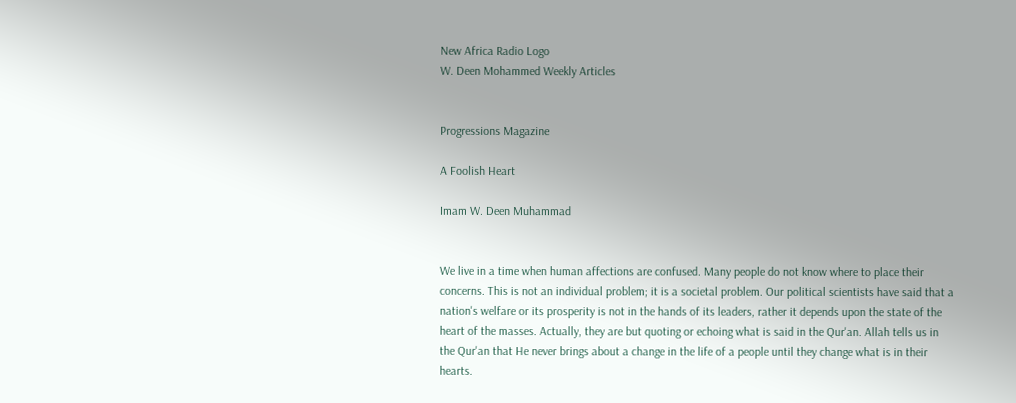New Africa Radio Logo
W. Deen Mohammed Weekly Articles


Progressions Magazine

A Foolish Heart

Imam W. Deen Muhammad


We live in a time when human affections are confused. Many people do not know where to place their concerns. This is not an individual problem; it is a societal problem. Our political scientists have said that a nation's welfare or its prosperity is not in the hands of its leaders, rather it depends upon the state of the heart of the masses. Actually, they are but quoting or echoing what is said in the Qur'an. Allah tells us in the Qur'an that He never brings about a change in the life of a people until they change what is in their hearts.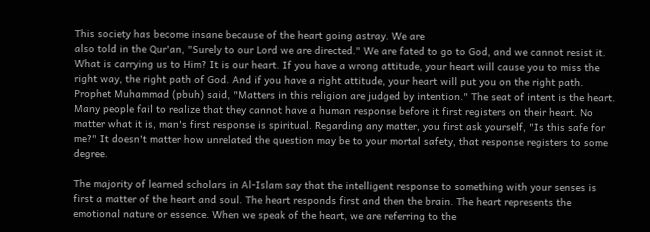This society has become insane because of the heart going astray. We are
also told in the Qur'an, "Surely to our Lord we are directed." We are fated to go to God, and we cannot resist it. What is carrying us to Him? It is our heart. If you have a wrong attitude, your heart will cause you to miss the right way, the right path of God. And if you have a right attitude, your heart will put you on the right path. Prophet Muhammad (pbuh) said, "Matters in this religion are judged by intention." The seat of intent is the heart. Many people fail to realize that they cannot have a human response before it first registers on their heart. No matter what it is, man's first response is spiritual. Regarding any matter, you first ask yourself, "Is this safe for me?" It doesn't matter how unrelated the question may be to your mortal safety, that response registers to some degree.

The majority of learned scholars in Al-Islam say that the intelligent response to something with your senses is first a matter of the heart and soul. The heart responds first and then the brain. The heart represents the emotional nature or essence. When we speak of the heart, we are referring to the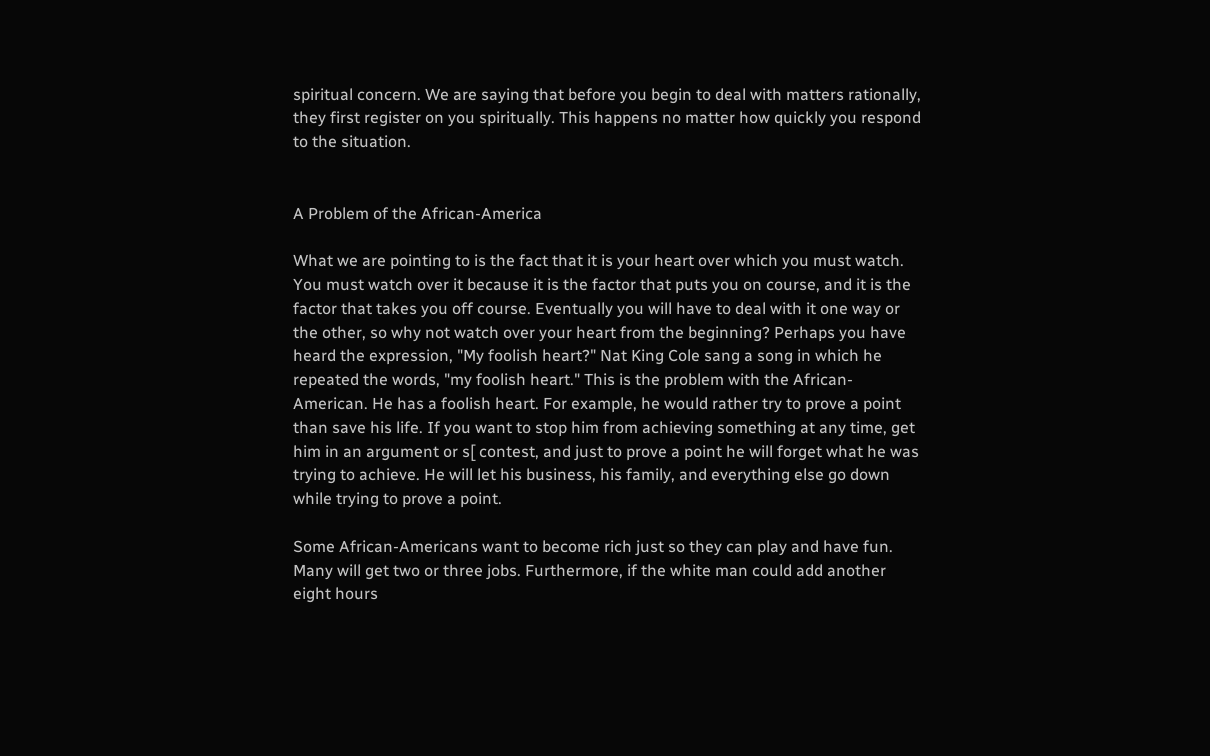spiritual concern. We are saying that before you begin to deal with matters rationally, they first register on you spiritually. This happens no matter how quickly you respond to the situation.


A Problem of the African-America

What we are pointing to is the fact that it is your heart over which you must watch. You must watch over it because it is the factor that puts you on course, and it is the factor that takes you off course. Eventually you will have to deal with it one way or the other, so why not watch over your heart from the beginning? Perhaps you have heard the expression, "My foolish heart?" Nat King Cole sang a song in which he repeated the words, "my foolish heart." This is the problem with the African-American. He has a foolish heart. For example, he would rather try to prove a point than save his life. If you want to stop him from achieving something at any time, get him in an argument or s[ contest, and just to prove a point he will forget what he was trying to achieve. He will let his business, his family, and everything else go down while trying to prove a point.

Some African-Americans want to become rich just so they can play and have fun. Many will get two or three jobs. Furthermore, if the white man could add another eight hours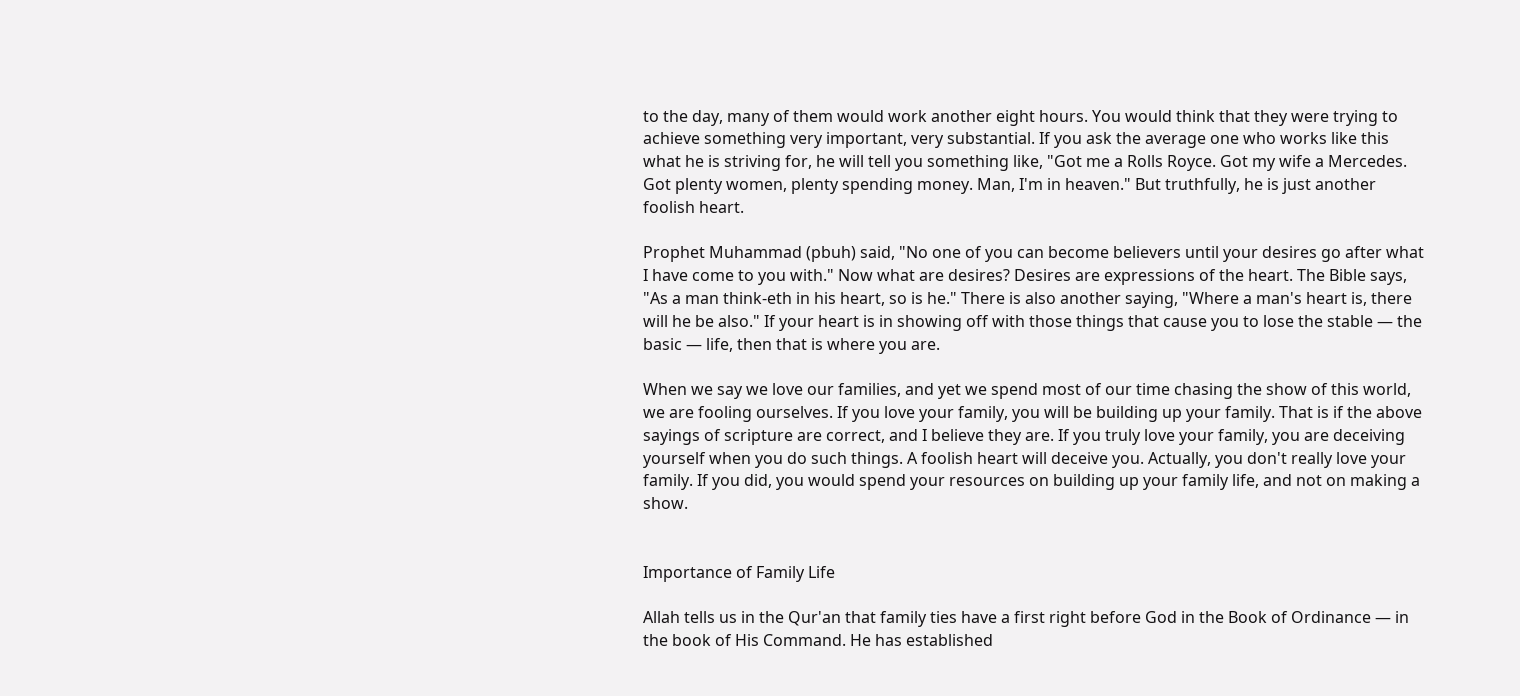to the day, many of them would work another eight hours. You would think that they were trying to achieve something very important, very substantial. If you ask the average one who works like this what he is striving for, he will tell you something like, "Got me a Rolls Royce. Got my wife a Mercedes. Got plenty women, plenty spending money. Man, I'm in heaven." But truthfully, he is just another foolish heart.

Prophet Muhammad (pbuh) said, "No one of you can become believers until your desires go after what I have come to you with." Now what are desires? Desires are expressions of the heart. The Bible says, "As a man think-eth in his heart, so is he." There is also another saying, "Where a man's heart is, there will he be also." If your heart is in showing off with those things that cause you to lose the stable — the basic — life, then that is where you are.

When we say we love our families, and yet we spend most of our time chasing the show of this world, we are fooling ourselves. If you love your family, you will be building up your family. That is if the above sayings of scripture are correct, and I believe they are. If you truly love your family, you are deceiving yourself when you do such things. A foolish heart will deceive you. Actually, you don't really love your family. If you did, you would spend your resources on building up your family life, and not on making a show.


Importance of Family Life

Allah tells us in the Qur'an that family ties have a first right before God in the Book of Ordinance — in the book of His Command. He has established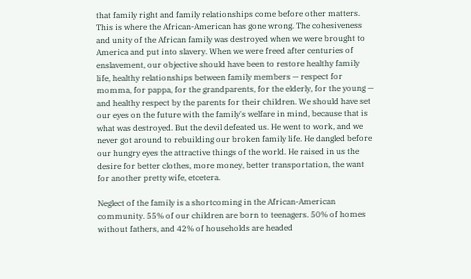that family right and family relationships come before other matters. This is where the African-American has gone wrong. The cohesiveness and unity of the African family was destroyed when we were brought to America and put into slavery. When we were freed after centuries of enslavement, our objective should have been to restore healthy family life, healthy relationships between family members — respect for momma, for pappa, for the grandparents, for the elderly, for the young — and healthy respect by the parents for their children. We should have set our eyes on the future with the family's welfare in mind, because that is what was destroyed. But the devil defeated us. He went to work, and we never got around to rebuilding our broken family life. He dangled before our hungry eyes the attractive things of the world. He raised in us the desire for better clothes, more money, better transportation, the want for another pretty wife, etcetera.

Neglect of the family is a shortcoming in the African-American community. 55% of our children are born to teenagers. 50% of homes without fathers, and 42% of households are headed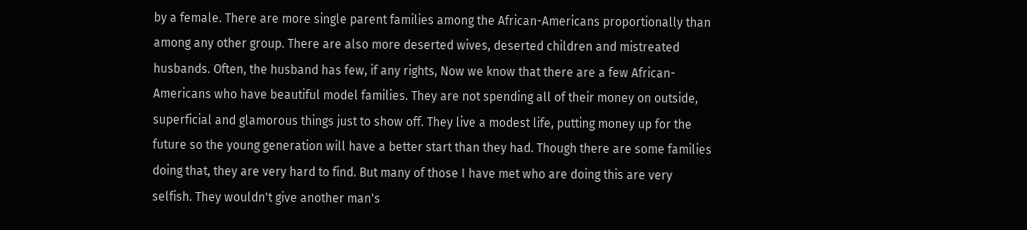by a female. There are more single parent families among the African-Americans proportionally than among any other group. There are also more deserted wives, deserted children and mistreated husbands. Often, the husband has few, if any rights, Now we know that there are a few African-Americans who have beautiful model families. They are not spending all of their money on outside, superficial and glamorous things just to show off. They live a modest life, putting money up for the future so the young generation will have a better start than they had. Though there are some families doing that, they are very hard to find. But many of those I have met who are doing this are very selfish. They wouldn't give another man's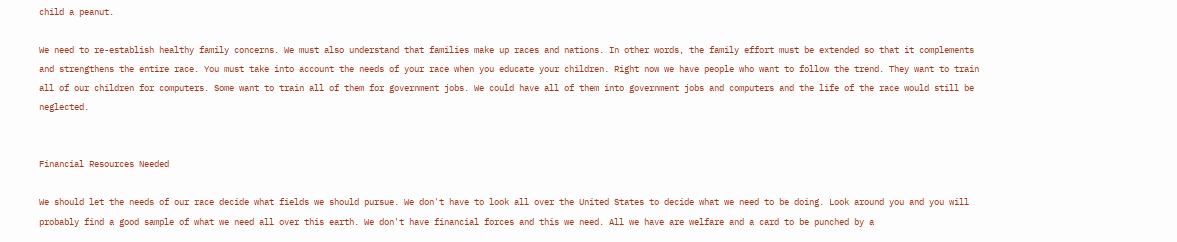child a peanut.

We need to re-establish healthy family concerns. We must also understand that families make up races and nations. In other words, the family effort must be extended so that it complements and strengthens the entire race. You must take into account the needs of your race when you educate your children. Right now we have people who want to follow the trend. They want to train all of our children for computers. Some want to train all of them for government jobs. We could have all of them into government jobs and computers and the life of the race would still be neglected.


Financial Resources Needed

We should let the needs of our race decide what fields we should pursue. We don't have to look all over the United States to decide what we need to be doing. Look around you and you will probably find a good sample of what we need all over this earth. We don't have financial forces and this we need. All we have are welfare and a card to be punched by a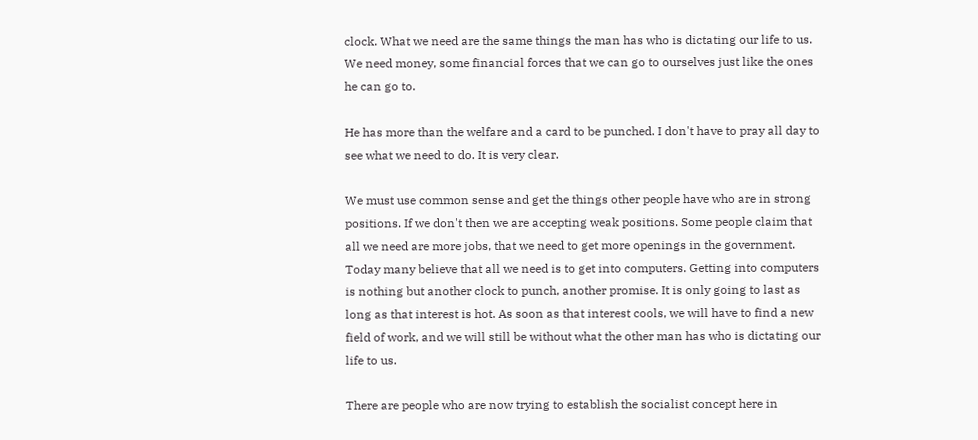clock. What we need are the same things the man has who is dictating our life to us. We need money, some financial forces that we can go to ourselves just like the ones he can go to.

He has more than the welfare and a card to be punched. I don't have to pray all day to see what we need to do. It is very clear.

We must use common sense and get the things other people have who are in strong positions. If we don't then we are accepting weak positions. Some people claim that all we need are more jobs, that we need to get more openings in the government. Today many believe that all we need is to get into computers. Getting into computers is nothing but another clock to punch, another promise. It is only going to last as long as that interest is hot. As soon as that interest cools, we will have to find a new field of work, and we will still be without what the other man has who is dictating our life to us.

There are people who are now trying to establish the socialist concept here in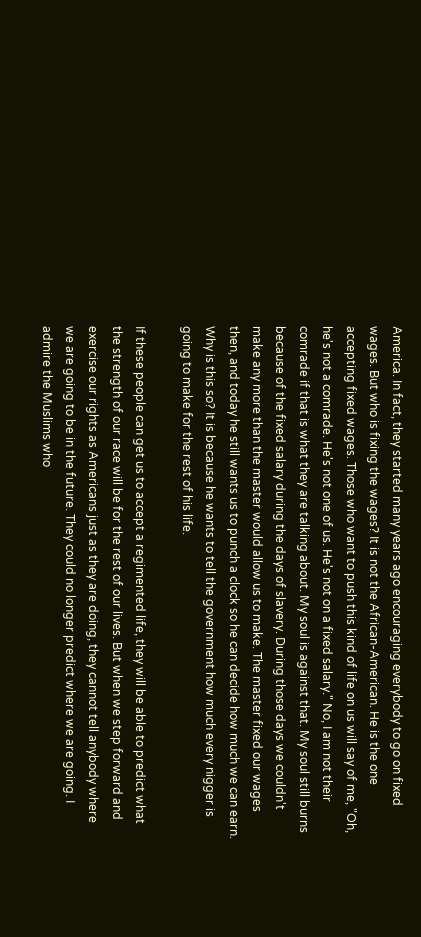America. In fact, they started many years ago encouraging everybody to go on fixed wages. But who is fixing the wages? It is not the African-American. He is the one accepting fixed wages. Those who want to push this kind of life on us will say of me, "Oh, he's not a comrade. He's not one of us. He's not on a fixed salary." No, I am not their comrade if that is what they are talking about. My soul is against that. My soul still burns because of the fixed salary during the days of slavery. During those days we couldn't make any more than the master would allow us to make. The master fixed our wages then, and today he still wants us to punch a clock so he can decide how much we can earn. Why is this so? It is because he wants to tell the government how much every nigger is going to make for the rest of his life.

If these people can get us to accept a regimented life, they will be able to predict what the strength of our race will be for the rest of our lives. But when we step forward and exercise our rights as Americans just as they are doing, they cannot tell anybody where we are going to be in the future. They could no longer predict where we are going. I admire the Muslims who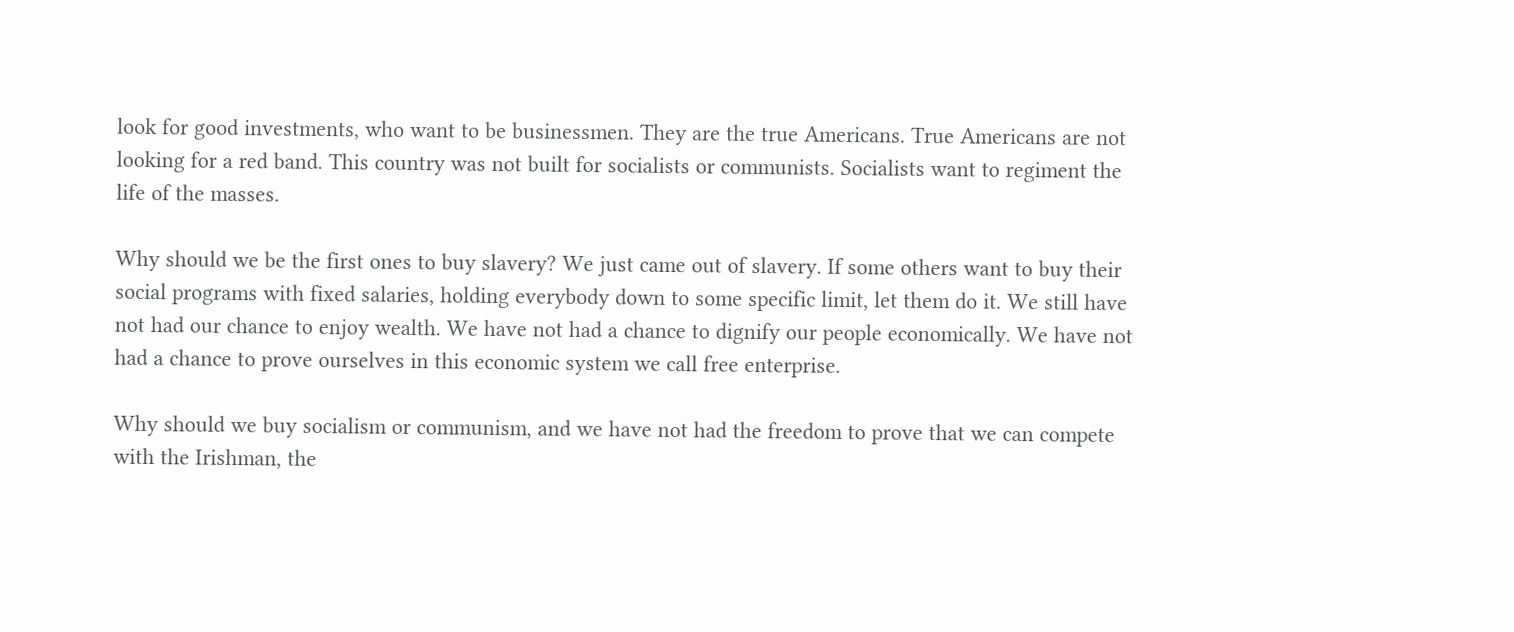look for good investments, who want to be businessmen. They are the true Americans. True Americans are not looking for a red band. This country was not built for socialists or communists. Socialists want to regiment the life of the masses.

Why should we be the first ones to buy slavery? We just came out of slavery. If some others want to buy their social programs with fixed salaries, holding everybody down to some specific limit, let them do it. We still have not had our chance to enjoy wealth. We have not had a chance to dignify our people economically. We have not had a chance to prove ourselves in this economic system we call free enterprise.

Why should we buy socialism or communism, and we have not had the freedom to prove that we can compete with the Irishman, the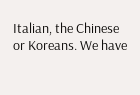Italian, the Chinese or Koreans. We have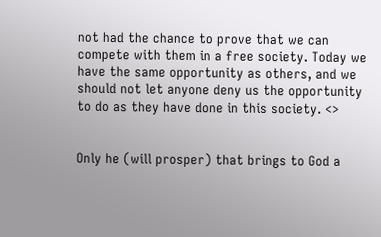not had the chance to prove that we can compete with them in a free society. Today we have the same opportunity as others, and we should not let anyone deny us the opportunity to do as they have done in this society. <>


Only he (will prosper) that brings to God a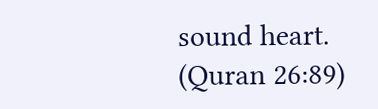sound heart.
(Quran 26:89)